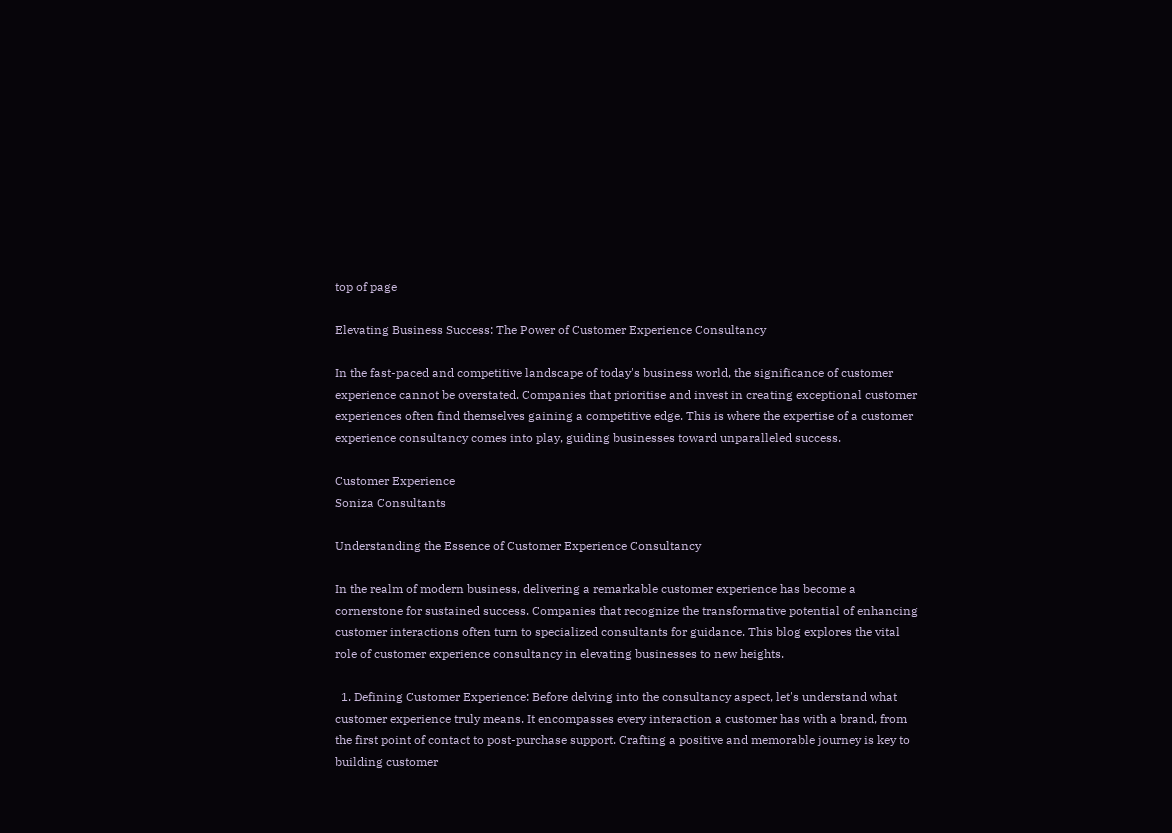top of page

Elevating Business Success: The Power of Customer Experience Consultancy

In the fast-paced and competitive landscape of today's business world, the significance of customer experience cannot be overstated. Companies that prioritise and invest in creating exceptional customer experiences often find themselves gaining a competitive edge. This is where the expertise of a customer experience consultancy comes into play, guiding businesses toward unparalleled success.

Customer Experience
Soniza Consultants

Understanding the Essence of Customer Experience Consultancy

In the realm of modern business, delivering a remarkable customer experience has become a cornerstone for sustained success. Companies that recognize the transformative potential of enhancing customer interactions often turn to specialized consultants for guidance. This blog explores the vital role of customer experience consultancy in elevating businesses to new heights.

  1. Defining Customer Experience: Before delving into the consultancy aspect, let's understand what customer experience truly means. It encompasses every interaction a customer has with a brand, from the first point of contact to post-purchase support. Crafting a positive and memorable journey is key to building customer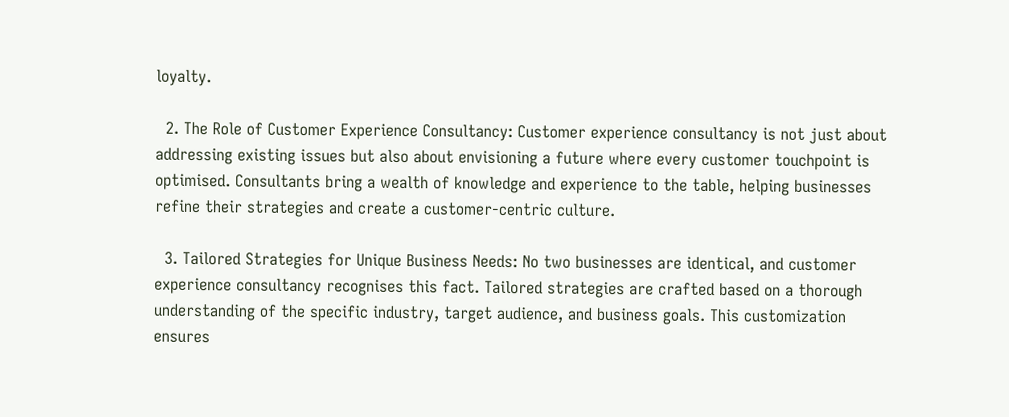loyalty.

  2. The Role of Customer Experience Consultancy: Customer experience consultancy is not just about addressing existing issues but also about envisioning a future where every customer touchpoint is optimised. Consultants bring a wealth of knowledge and experience to the table, helping businesses refine their strategies and create a customer-centric culture.

  3. Tailored Strategies for Unique Business Needs: No two businesses are identical, and customer experience consultancy recognises this fact. Tailored strategies are crafted based on a thorough understanding of the specific industry, target audience, and business goals. This customization ensures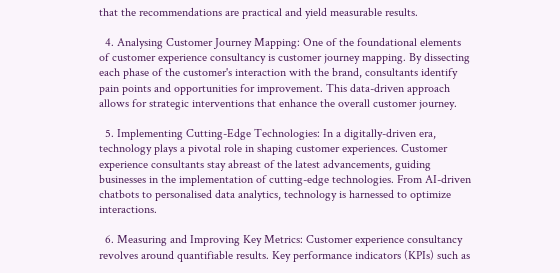that the recommendations are practical and yield measurable results.

  4. Analysing Customer Journey Mapping: One of the foundational elements of customer experience consultancy is customer journey mapping. By dissecting each phase of the customer's interaction with the brand, consultants identify pain points and opportunities for improvement. This data-driven approach allows for strategic interventions that enhance the overall customer journey.

  5. Implementing Cutting-Edge Technologies: In a digitally-driven era, technology plays a pivotal role in shaping customer experiences. Customer experience consultants stay abreast of the latest advancements, guiding businesses in the implementation of cutting-edge technologies. From AI-driven chatbots to personalised data analytics, technology is harnessed to optimize interactions.

  6. Measuring and Improving Key Metrics: Customer experience consultancy revolves around quantifiable results. Key performance indicators (KPIs) such as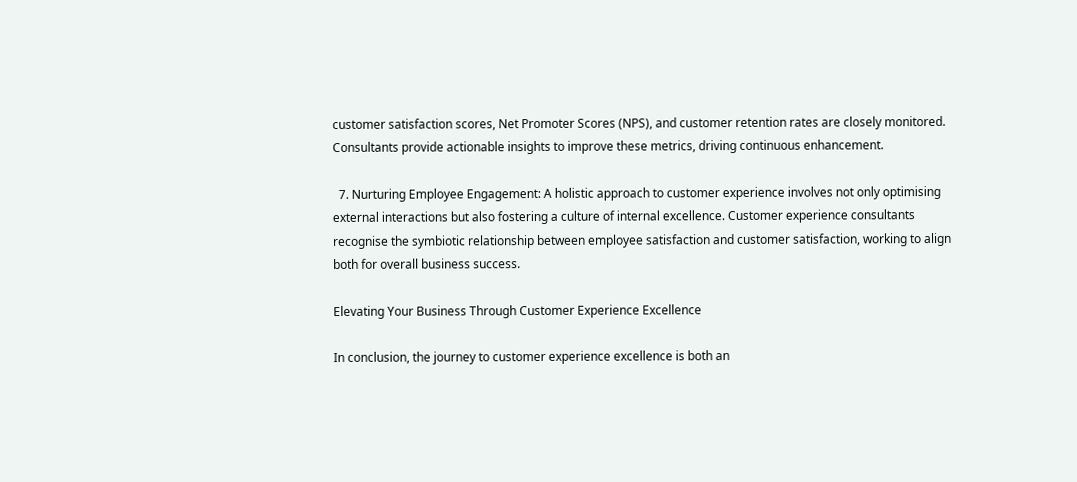customer satisfaction scores, Net Promoter Scores (NPS), and customer retention rates are closely monitored. Consultants provide actionable insights to improve these metrics, driving continuous enhancement.

  7. Nurturing Employee Engagement: A holistic approach to customer experience involves not only optimising external interactions but also fostering a culture of internal excellence. Customer experience consultants recognise the symbiotic relationship between employee satisfaction and customer satisfaction, working to align both for overall business success.

Elevating Your Business Through Customer Experience Excellence

In conclusion, the journey to customer experience excellence is both an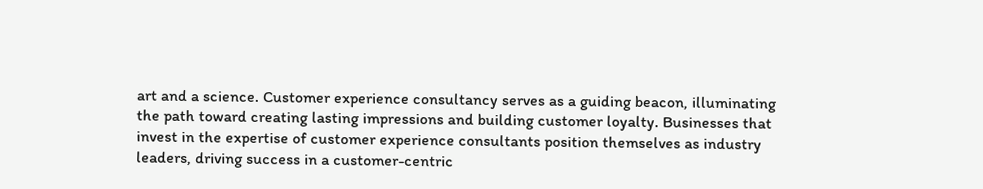art and a science. Customer experience consultancy serves as a guiding beacon, illuminating the path toward creating lasting impressions and building customer loyalty. Businesses that invest in the expertise of customer experience consultants position themselves as industry leaders, driving success in a customer-centric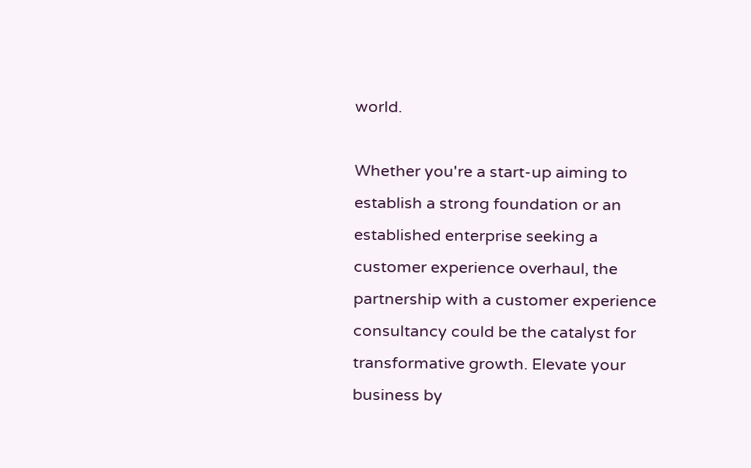world.

Whether you're a start-up aiming to establish a strong foundation or an established enterprise seeking a customer experience overhaul, the partnership with a customer experience consultancy could be the catalyst for transformative growth. Elevate your business by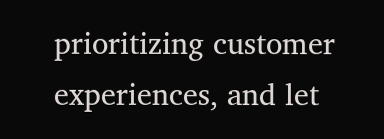prioritizing customer experiences, and let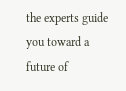the experts guide you toward a future of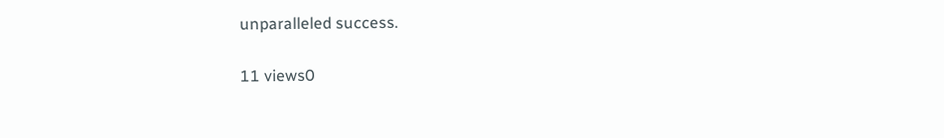unparalleled success.

11 views0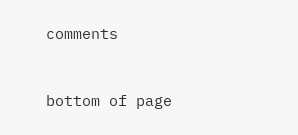comments


bottom of page